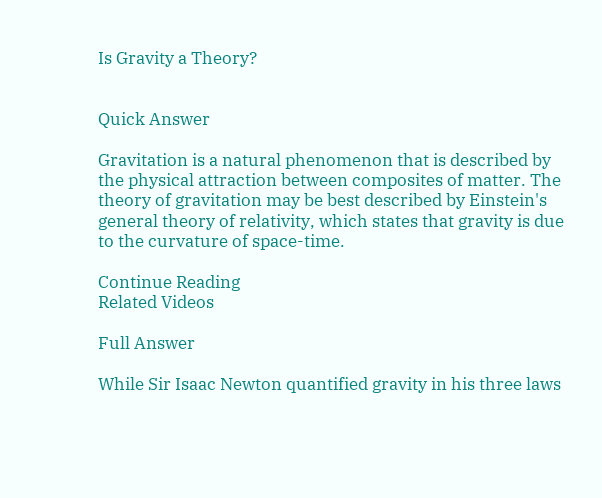Is Gravity a Theory?


Quick Answer

Gravitation is a natural phenomenon that is described by the physical attraction between composites of matter. The theory of gravitation may be best described by Einstein's general theory of relativity, which states that gravity is due to the curvature of space-time.

Continue Reading
Related Videos

Full Answer

While Sir Isaac Newton quantified gravity in his three laws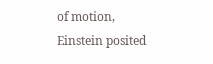of motion, Einstein posited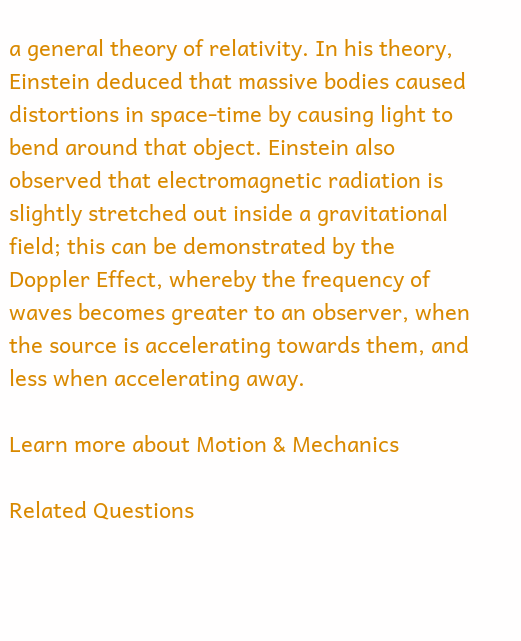a general theory of relativity. In his theory, Einstein deduced that massive bodies caused distortions in space-time by causing light to bend around that object. Einstein also observed that electromagnetic radiation is slightly stretched out inside a gravitational field; this can be demonstrated by the Doppler Effect, whereby the frequency of waves becomes greater to an observer, when the source is accelerating towards them, and less when accelerating away.

Learn more about Motion & Mechanics

Related Questions